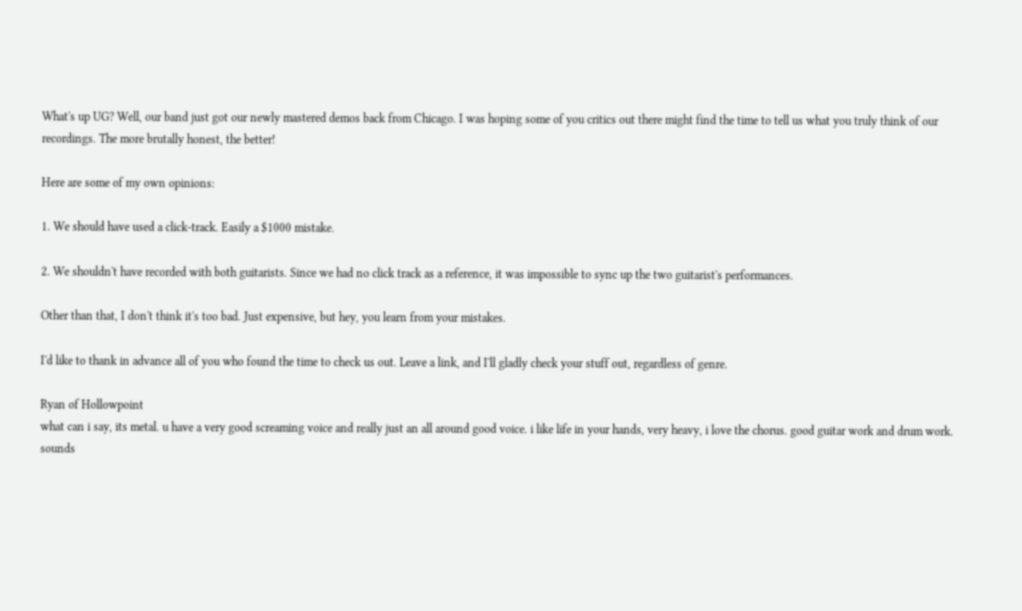What's up UG? Well, our band just got our newly mastered demos back from Chicago. I was hoping some of you critics out there might find the time to tell us what you truly think of our recordings. The more brutally honest, the better!

Here are some of my own opinions:

1. We should have used a click-track. Easily a $1000 mistake.

2. We shouldn't have recorded with both guitarists. Since we had no click track as a reference, it was impossible to sync up the two guitarist's performances.

Other than that, I don't think it's too bad. Just expensive, but hey, you learn from your mistakes.

I'd like to thank in advance all of you who found the time to check us out. Leave a link, and I'll gladly check your stuff out, regardless of genre.

Ryan of Hollowpoint
what can i say, its metal. u have a very good screaming voice and really just an all around good voice. i like life in your hands, very heavy, i love the chorus. good guitar work and drum work. sounds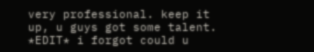very professional. keep it up, u guys got some talent.
*EDIT* i forgot could u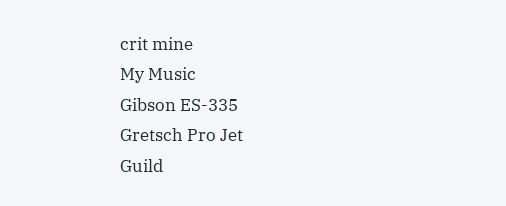crit mine
My Music
Gibson ES-335
Gretsch Pro Jet
Guild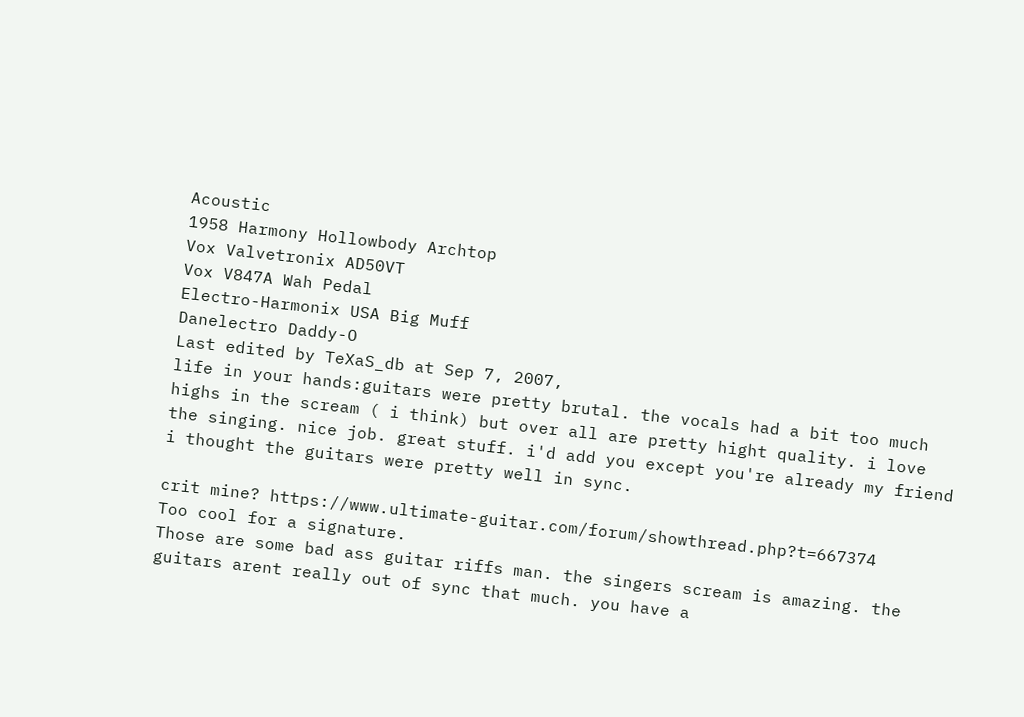Acoustic
1958 Harmony Hollowbody Archtop
Vox Valvetronix AD50VT
Vox V847A Wah Pedal
Electro-Harmonix USA Big Muff
Danelectro Daddy-O
Last edited by TeXaS_db at Sep 7, 2007,
life in your hands:guitars were pretty brutal. the vocals had a bit too much highs in the scream ( i think) but over all are pretty hight quality. i love the singing. nice job. great stuff. i'd add you except you're already my friend i thought the guitars were pretty well in sync.

crit mine? https://www.ultimate-guitar.com/forum/showthread.php?t=667374
Too cool for a signature.
Those are some bad ass guitar riffs man. the singers scream is amazing. the guitars arent really out of sync that much. you have a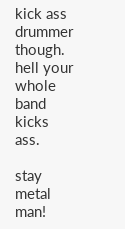kick ass drummer though. hell your whole band kicks ass.

stay metal man!